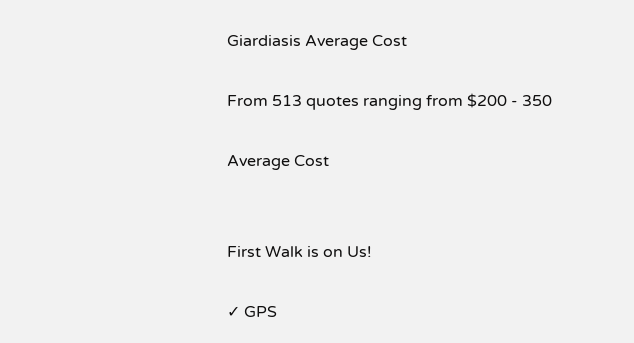Giardiasis Average Cost

From 513 quotes ranging from $200 - 350

Average Cost


First Walk is on Us!

✓ GPS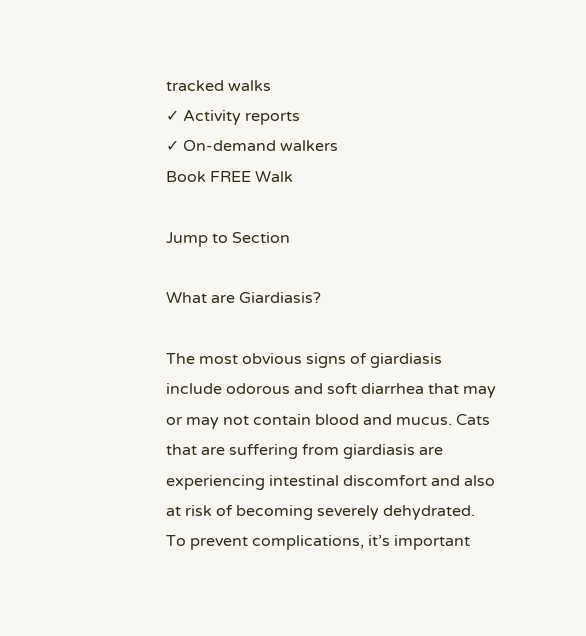tracked walks
✓ Activity reports
✓ On-demand walkers
Book FREE Walk

Jump to Section

What are Giardiasis?

The most obvious signs of giardiasis include odorous and soft diarrhea that may or may not contain blood and mucus. Cats that are suffering from giardiasis are experiencing intestinal discomfort and also at risk of becoming severely dehydrated. To prevent complications, it’s important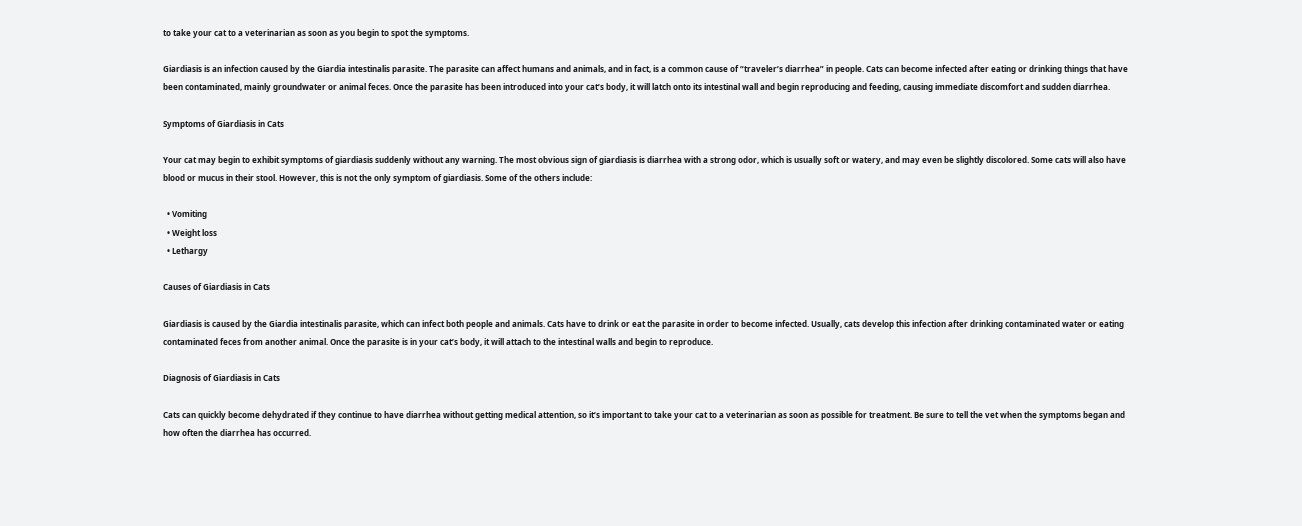to take your cat to a veterinarian as soon as you begin to spot the symptoms.

Giardiasis is an infection caused by the Giardia intestinalis parasite. The parasite can affect humans and animals, and in fact, is a common cause of “traveler’s diarrhea” in people. Cats can become infected after eating or drinking things that have been contaminated, mainly groundwater or animal feces. Once the parasite has been introduced into your cat’s body, it will latch onto its intestinal wall and begin reproducing and feeding, causing immediate discomfort and sudden diarrhea.

Symptoms of Giardiasis in Cats

Your cat may begin to exhibit symptoms of giardiasis suddenly without any warning. The most obvious sign of giardiasis is diarrhea with a strong odor, which is usually soft or watery, and may even be slightly discolored. Some cats will also have blood or mucus in their stool. However, this is not the only symptom of giardiasis. Some of the others include:

  • Vomiting
  • Weight loss
  • Lethargy

Causes of Giardiasis in Cats

Giardiasis is caused by the Giardia intestinalis parasite, which can infect both people and animals. Cats have to drink or eat the parasite in order to become infected. Usually, cats develop this infection after drinking contaminated water or eating contaminated feces from another animal. Once the parasite is in your cat’s body, it will attach to the intestinal walls and begin to reproduce.

Diagnosis of Giardiasis in Cats

Cats can quickly become dehydrated if they continue to have diarrhea without getting medical attention, so it’s important to take your cat to a veterinarian as soon as possible for treatment. Be sure to tell the vet when the symptoms began and how often the diarrhea has occurred.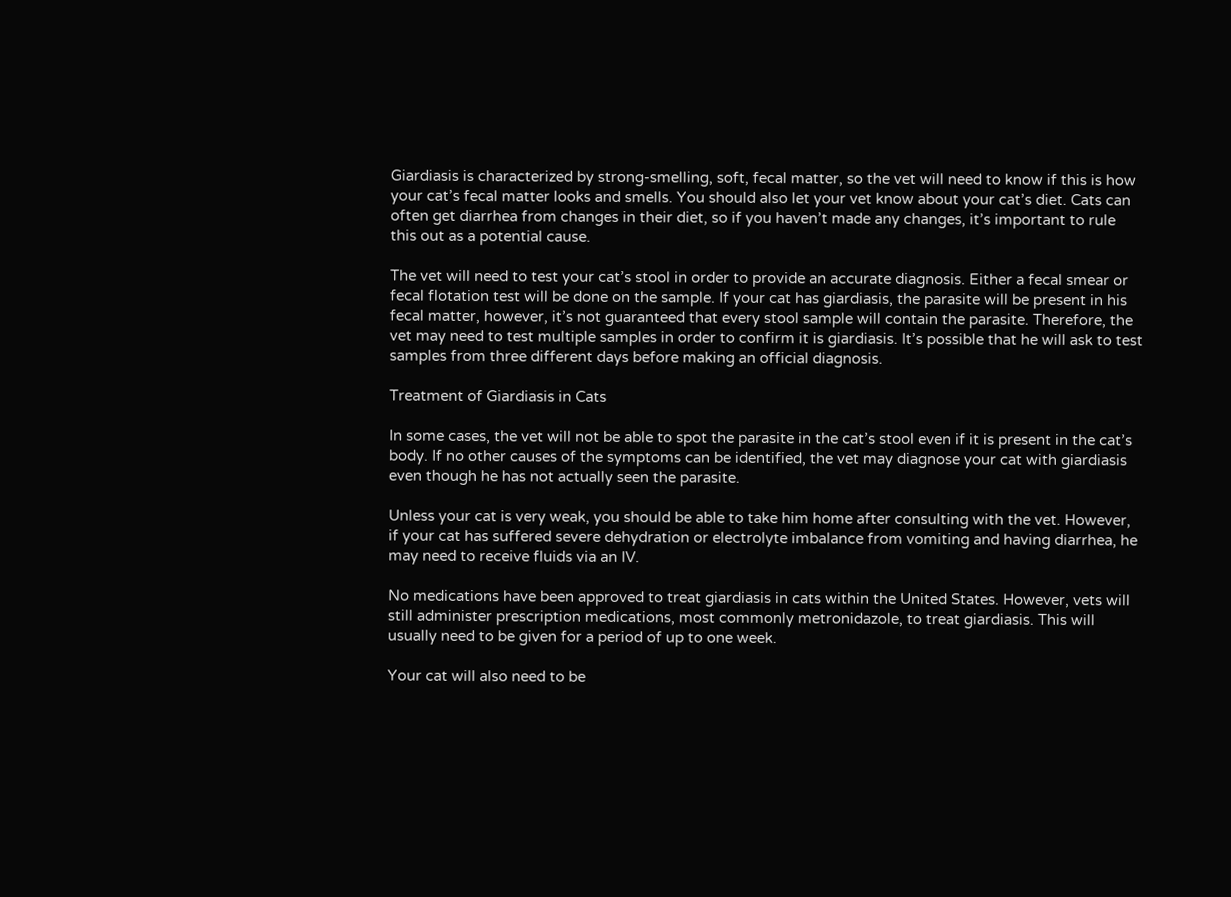Giardiasis is characterized by strong-smelling, soft, fecal matter, so the vet will need to know if this is how your cat’s fecal matter looks and smells. You should also let your vet know about your cat’s diet. Cats can often get diarrhea from changes in their diet, so if you haven’t made any changes, it’s important to rule this out as a potential cause.

The vet will need to test your cat’s stool in order to provide an accurate diagnosis. Either a fecal smear or fecal flotation test will be done on the sample. If your cat has giardiasis, the parasite will be present in his fecal matter, however, it’s not guaranteed that every stool sample will contain the parasite. Therefore, the vet may need to test multiple samples in order to confirm it is giardiasis. It’s possible that he will ask to test samples from three different days before making an official diagnosis.

Treatment of Giardiasis in Cats

In some cases, the vet will not be able to spot the parasite in the cat’s stool even if it is present in the cat’s body. If no other causes of the symptoms can be identified, the vet may diagnose your cat with giardiasis even though he has not actually seen the parasite.

Unless your cat is very weak, you should be able to take him home after consulting with the vet. However, if your cat has suffered severe dehydration or electrolyte imbalance from vomiting and having diarrhea, he may need to receive fluids via an IV.

No medications have been approved to treat giardiasis in cats within the United States. However, vets will still administer prescription medications, most commonly metronidazole, to treat giardiasis. This will usually need to be given for a period of up to one week.

Your cat will also need to be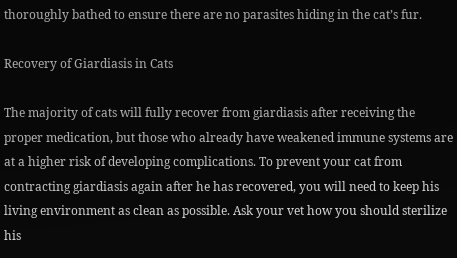thoroughly bathed to ensure there are no parasites hiding in the cat’s fur.

Recovery of Giardiasis in Cats

The majority of cats will fully recover from giardiasis after receiving the proper medication, but those who already have weakened immune systems are at a higher risk of developing complications. To prevent your cat from contracting giardiasis again after he has recovered, you will need to keep his living environment as clean as possible. Ask your vet how you should sterilize his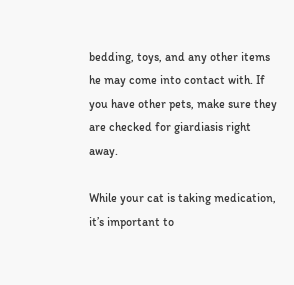bedding, toys, and any other items he may come into contact with. If you have other pets, make sure they are checked for giardiasis right away.

While your cat is taking medication, it’s important to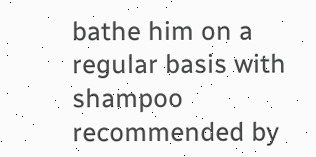bathe him on a regular basis with shampoo recommended by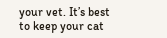your vet. It’s best to keep your cat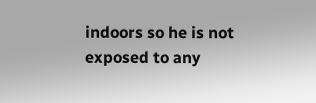indoors so he is not exposed to any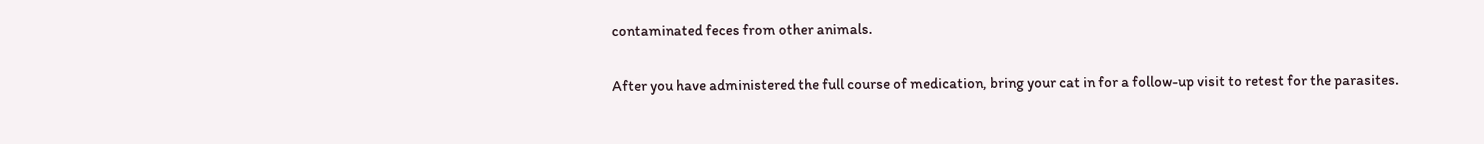contaminated feces from other animals.

After you have administered the full course of medication, bring your cat in for a follow-up visit to retest for the parasites.